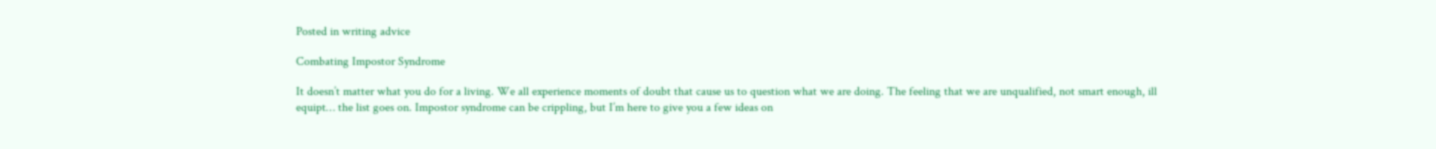Posted in writing advice

Combating Impostor Syndrome

It doesn’t matter what you do for a living. We all experience moments of doubt that cause us to question what we are doing. The feeling that we are unqualified, not smart enough, ill equipt… the list goes on. Impostor syndrome can be crippling, but I’m here to give you a few ideas on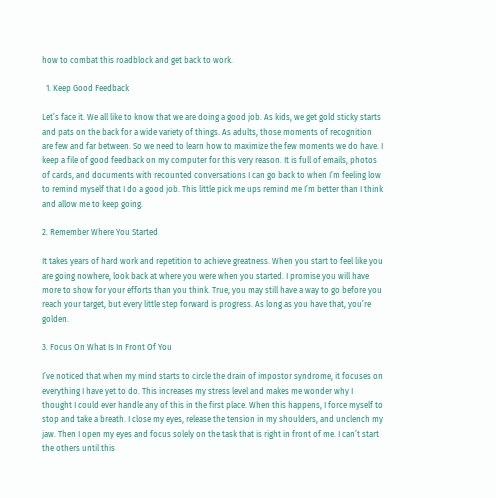how to combat this roadblock and get back to work.

  1. Keep Good Feedback

Let’s face it. We all like to know that we are doing a good job. As kids, we get gold sticky starts and pats on the back for a wide variety of things. As adults, those moments of recognition are few and far between. So we need to learn how to maximize the few moments we do have. I keep a file of good feedback on my computer for this very reason. It is full of emails, photos of cards, and documents with recounted conversations I can go back to when I’m feeling low to remind myself that I do a good job. This little pick me ups remind me I’m better than I think and allow me to keep going.

2. Remember Where You Started

It takes years of hard work and repetition to achieve greatness. When you start to feel like you are going nowhere, look back at where you were when you started. I promise you will have more to show for your efforts than you think. True, you may still have a way to go before you reach your target, but every little step forward is progress. As long as you have that, you’re golden.

3. Focus On What Is In Front Of You

I’ve noticed that when my mind starts to circle the drain of impostor syndrome, it focuses on everything I have yet to do. This increases my stress level and makes me wonder why I thought I could ever handle any of this in the first place. When this happens, I force myself to stop and take a breath. I close my eyes, release the tension in my shoulders, and unclench my jaw. Then I open my eyes and focus solely on the task that is right in front of me. I can’t start the others until this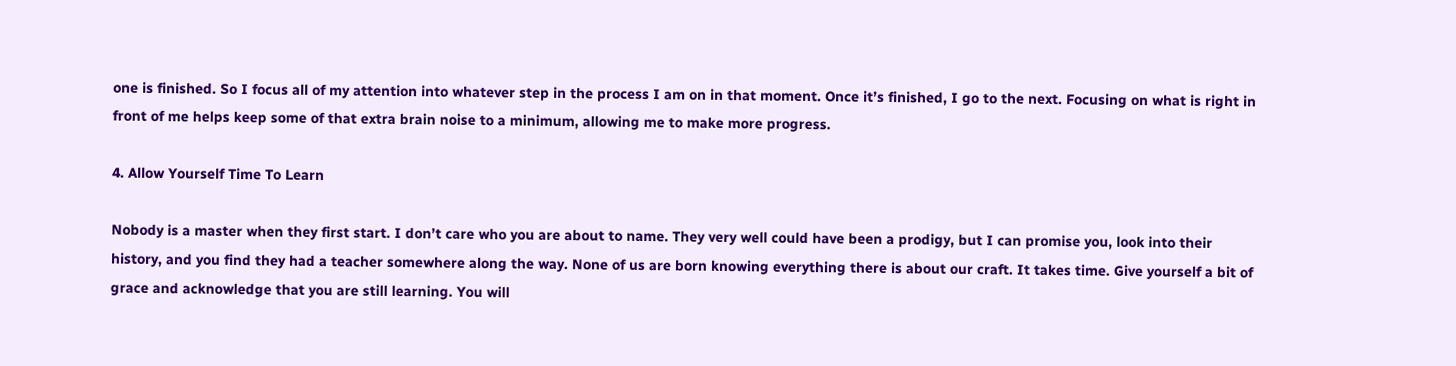one is finished. So I focus all of my attention into whatever step in the process I am on in that moment. Once it’s finished, I go to the next. Focusing on what is right in front of me helps keep some of that extra brain noise to a minimum, allowing me to make more progress.

4. Allow Yourself Time To Learn

Nobody is a master when they first start. I don’t care who you are about to name. They very well could have been a prodigy, but I can promise you, look into their history, and you find they had a teacher somewhere along the way. None of us are born knowing everything there is about our craft. It takes time. Give yourself a bit of grace and acknowledge that you are still learning. You will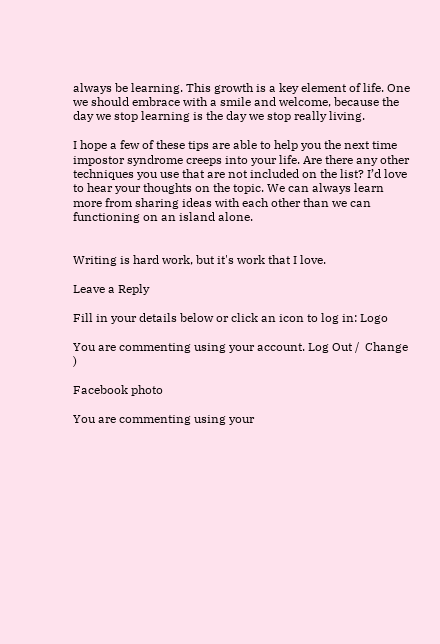always be learning. This growth is a key element of life. One we should embrace with a smile and welcome, because the day we stop learning is the day we stop really living.

I hope a few of these tips are able to help you the next time impostor syndrome creeps into your life. Are there any other techniques you use that are not included on the list? I’d love to hear your thoughts on the topic. We can always learn more from sharing ideas with each other than we can functioning on an island alone.


Writing is hard work, but it's work that I love.

Leave a Reply

Fill in your details below or click an icon to log in: Logo

You are commenting using your account. Log Out /  Change )

Facebook photo

You are commenting using your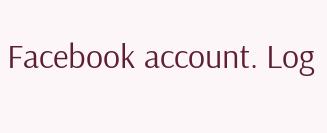Facebook account. Log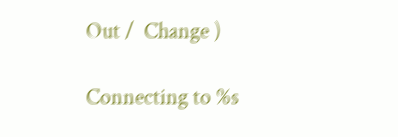Out /  Change )

Connecting to %s